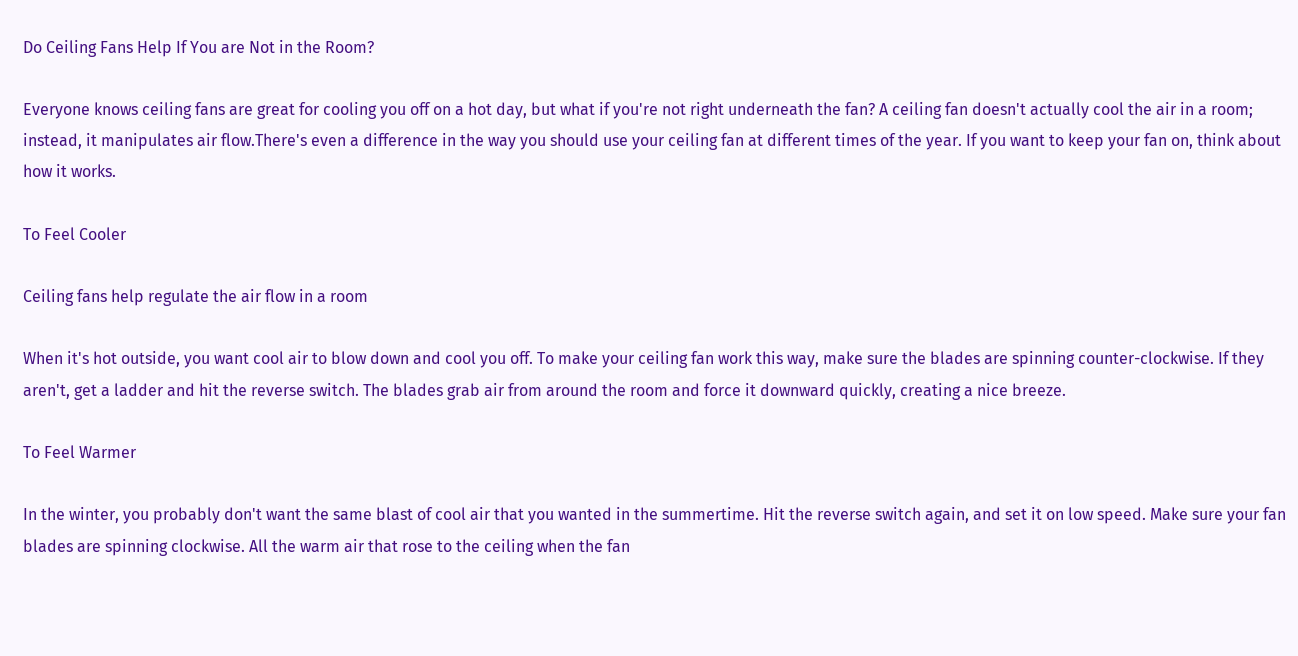Do Ceiling Fans Help If You are Not in the Room?

Everyone knows ceiling fans are great for cooling you off on a hot day, but what if you're not right underneath the fan? A ceiling fan doesn't actually cool the air in a room; instead, it manipulates air flow.There's even a difference in the way you should use your ceiling fan at different times of the year. If you want to keep your fan on, think about how it works.

To Feel Cooler

Ceiling fans help regulate the air flow in a room

When it's hot outside, you want cool air to blow down and cool you off. To make your ceiling fan work this way, make sure the blades are spinning counter-clockwise. If they aren't, get a ladder and hit the reverse switch. The blades grab air from around the room and force it downward quickly, creating a nice breeze.

To Feel Warmer

In the winter, you probably don't want the same blast of cool air that you wanted in the summertime. Hit the reverse switch again, and set it on low speed. Make sure your fan blades are spinning clockwise. All the warm air that rose to the ceiling when the fan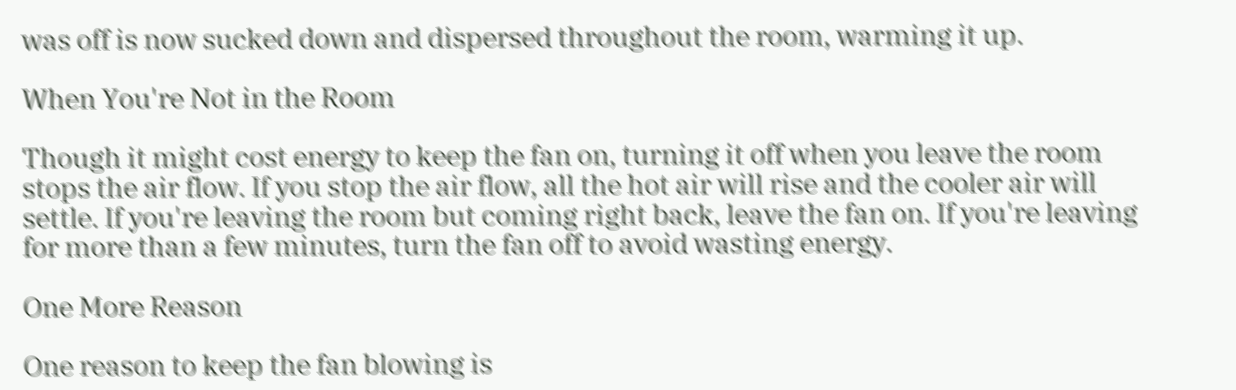was off is now sucked down and dispersed throughout the room, warming it up.

When You're Not in the Room

Though it might cost energy to keep the fan on, turning it off when you leave the room stops the air flow. If you stop the air flow, all the hot air will rise and the cooler air will settle. If you're leaving the room but coming right back, leave the fan on. If you're leaving for more than a few minutes, turn the fan off to avoid wasting energy.

One More Reason

One reason to keep the fan blowing is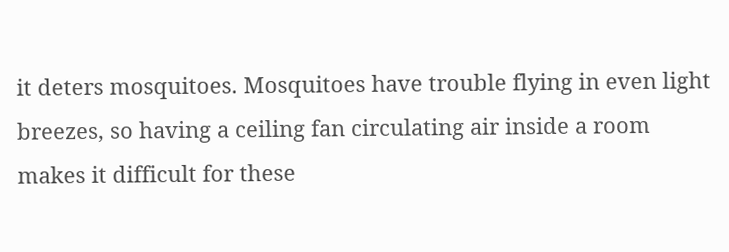it deters mosquitoes. Mosquitoes have trouble flying in even light breezes, so having a ceiling fan circulating air inside a room makes it difficult for these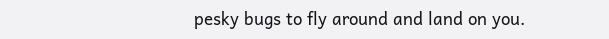pesky bugs to fly around and land on you.